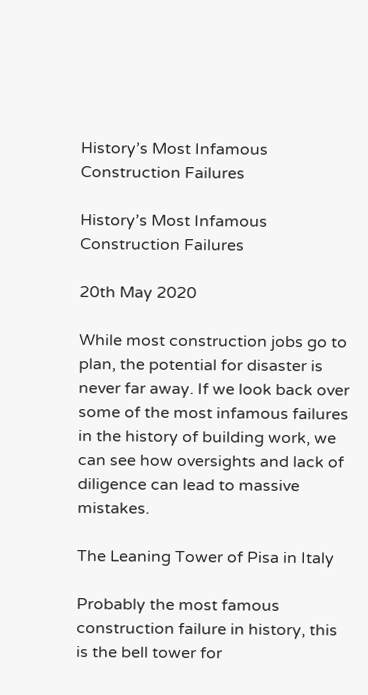History’s Most Infamous Construction Failures

History’s Most Infamous Construction Failures

20th May 2020

While most construction jobs go to plan, the potential for disaster is never far away. If we look back over some of the most infamous failures in the history of building work, we can see how oversights and lack of diligence can lead to massive mistakes.

The Leaning Tower of Pisa in Italy

Probably the most famous construction failure in history, this is the bell tower for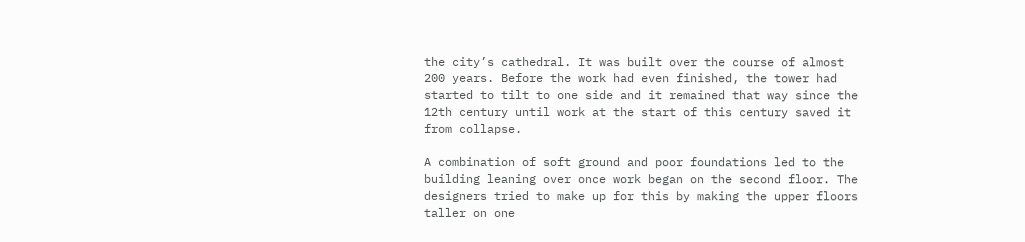the city’s cathedral. It was built over the course of almost 200 years. Before the work had even finished, the tower had started to tilt to one side and it remained that way since the 12th century until work at the start of this century saved it from collapse.

A combination of soft ground and poor foundations led to the building leaning over once work began on the second floor. The designers tried to make up for this by making the upper floors taller on one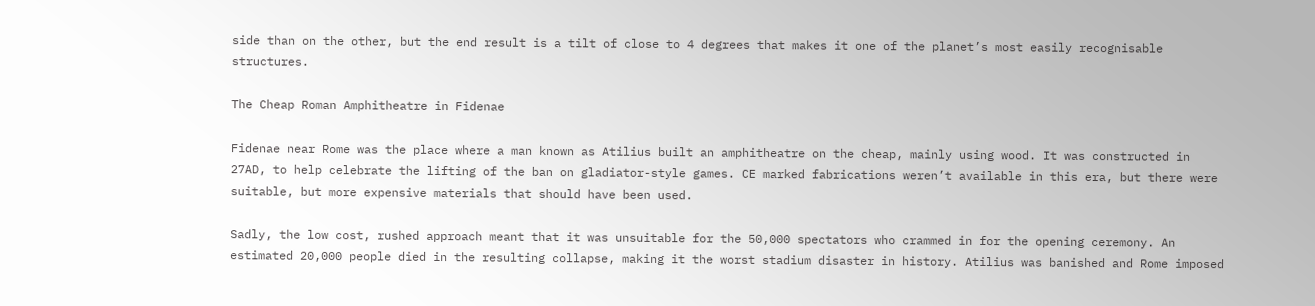side than on the other, but the end result is a tilt of close to 4 degrees that makes it one of the planet’s most easily recognisable structures.

The Cheap Roman Amphitheatre in Fidenae

Fidenae near Rome was the place where a man known as Atilius built an amphitheatre on the cheap, mainly using wood. It was constructed in 27AD, to help celebrate the lifting of the ban on gladiator-style games. CE marked fabrications weren’t available in this era, but there were suitable, but more expensive materials that should have been used.

Sadly, the low cost, rushed approach meant that it was unsuitable for the 50,000 spectators who crammed in for the opening ceremony. An estimated 20,000 people died in the resulting collapse, making it the worst stadium disaster in history. Atilius was banished and Rome imposed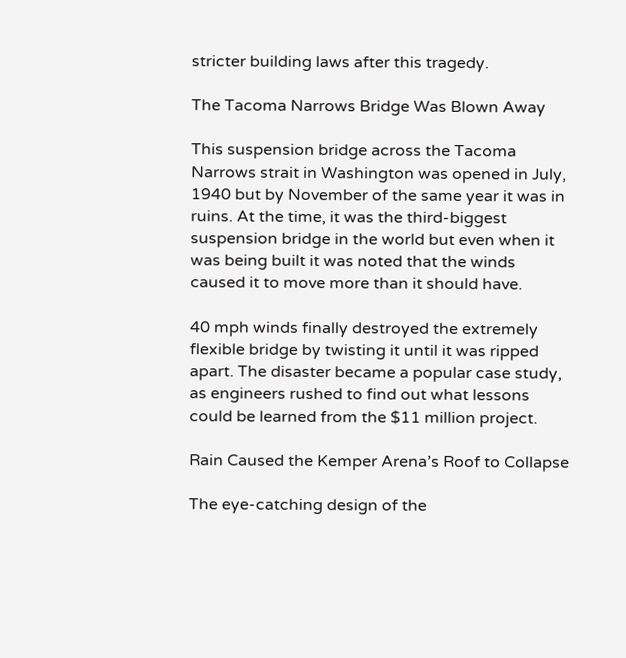stricter building laws after this tragedy.

The Tacoma Narrows Bridge Was Blown Away

This suspension bridge across the Tacoma Narrows strait in Washington was opened in July, 1940 but by November of the same year it was in ruins. At the time, it was the third-biggest suspension bridge in the world but even when it was being built it was noted that the winds caused it to move more than it should have.

40 mph winds finally destroyed the extremely flexible bridge by twisting it until it was ripped apart. The disaster became a popular case study, as engineers rushed to find out what lessons could be learned from the $11 million project.

Rain Caused the Kemper Arena’s Roof to Collapse

The eye-catching design of the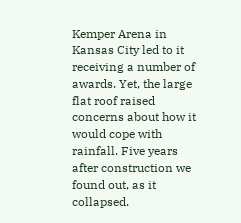Kemper Arena in Kansas City led to it receiving a number of awards. Yet, the large flat roof raised concerns about how it would cope with rainfall. Five years after construction we found out, as it collapsed.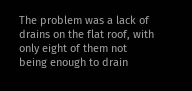The problem was a lack of drains on the flat roof, with only eight of them not being enough to drain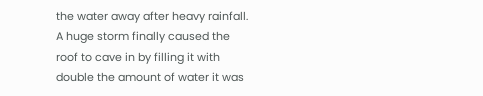the water away after heavy rainfall. A huge storm finally caused the roof to cave in by filling it with double the amount of water it was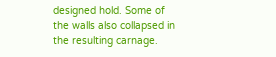designed hold. Some of the walls also collapsed in the resulting carnage.